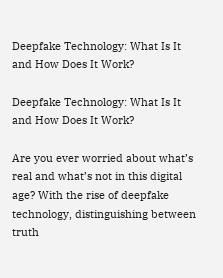Deepfake Technology: What Is It and How Does It Work?

Deepfake Technology: What Is It and How Does It Work?

Are you ever worried about what’s real and what’s not in this digital age? With the rise of deepfake technology, distinguishing between truth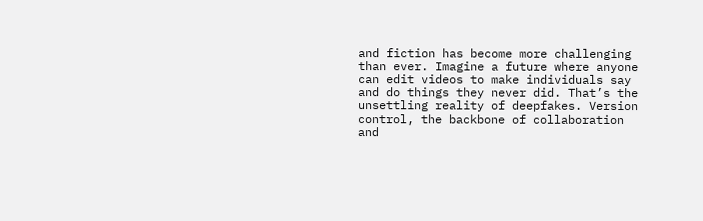and fiction has become more challenging than ever. Imagine a future where anyone can edit videos to make individuals say and do things they never did. That’s the unsettling reality of deepfakes. Version control, the backbone of collaboration and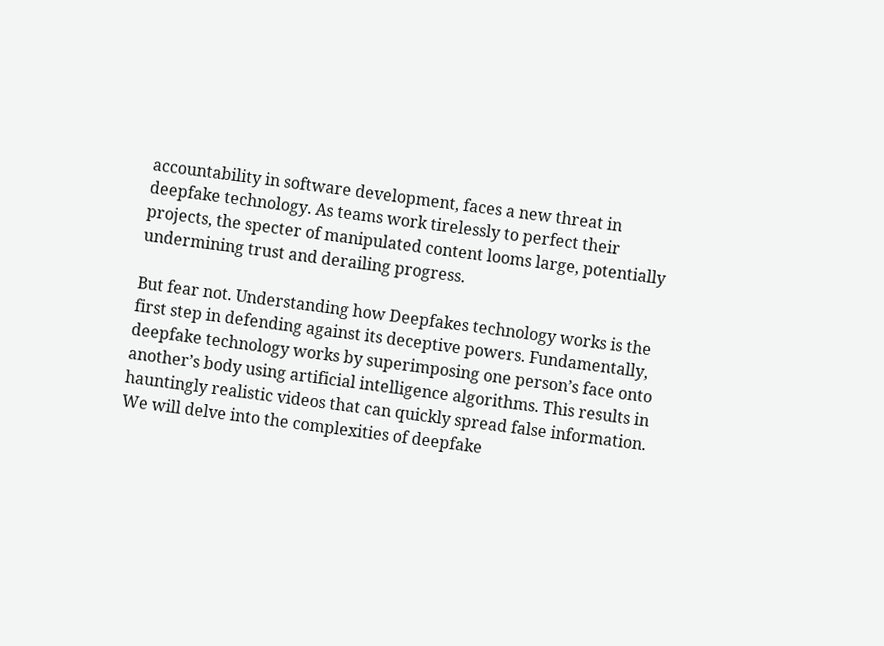accountability in software development, faces a new threat in deepfake technology. As teams work tirelessly to perfect their projects, the specter of manipulated content looms large, potentially undermining trust and derailing progress.

But fear not. Understanding how Deepfakes technology works is the first step in defending against its deceptive powers. Fundamentally, deepfake technology works by superimposing one person’s face onto another’s body using artificial intelligence algorithms. This results in hauntingly realistic videos that can quickly spread false information. We will delve into the complexities of deepfake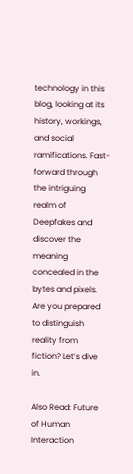technology in this blog, looking at its history, workings, and social ramifications. Fast-forward through the intriguing realm of Deepfakes and discover the meaning concealed in the bytes and pixels. Are you prepared to distinguish reality from fiction? Let’s dive in.

Also Read: Future of Human Interaction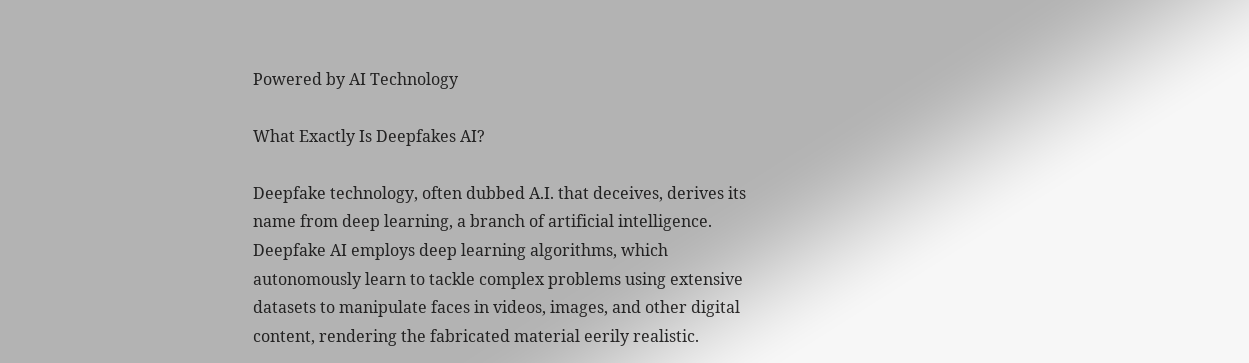Powered by AI Technology

What Exactly Is Deepfakes AI?

Deepfake technology, often dubbed A.I. that deceives, derives its name from deep learning, a branch of artificial intelligence. Deepfake AI employs deep learning algorithms, which autonomously learn to tackle complex problems using extensive datasets to manipulate faces in videos, images, and other digital content, rendering the fabricated material eerily realistic.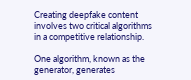Creating deepfake content involves two critical algorithms in a competitive relationship.

One algorithm, known as the generator, generates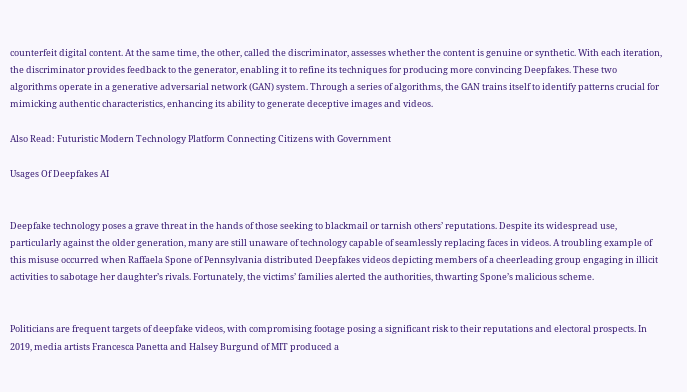counterfeit digital content. At the same time, the other, called the discriminator, assesses whether the content is genuine or synthetic. With each iteration, the discriminator provides feedback to the generator, enabling it to refine its techniques for producing more convincing Deepfakes. These two algorithms operate in a generative adversarial network (GAN) system. Through a series of algorithms, the GAN trains itself to identify patterns crucial for mimicking authentic characteristics, enhancing its ability to generate deceptive images and videos.

Also Read: Futuristic Modern Technology Platform Connecting Citizens with Government

Usages Of Deepfakes AI


Deepfake technology poses a grave threat in the hands of those seeking to blackmail or tarnish others’ reputations. Despite its widespread use, particularly against the older generation, many are still unaware of technology capable of seamlessly replacing faces in videos. A troubling example of this misuse occurred when Raffaela Spone of Pennsylvania distributed Deepfakes videos depicting members of a cheerleading group engaging in illicit activities to sabotage her daughter’s rivals. Fortunately, the victims’ families alerted the authorities, thwarting Spone’s malicious scheme.


Politicians are frequent targets of deepfake videos, with compromising footage posing a significant risk to their reputations and electoral prospects. In 2019, media artists Francesca Panetta and Halsey Burgund of MIT produced a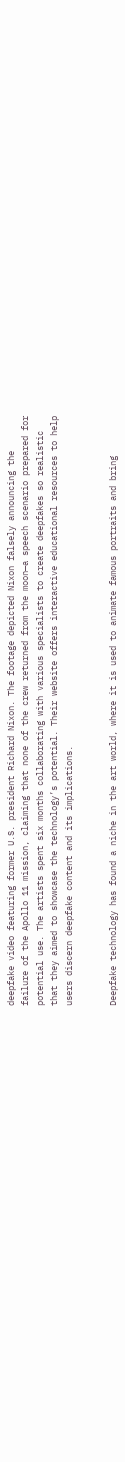deepfake video featuring former U.S. president Richard Nixon. The footage depicted Nixon falsely announcing the failure of the Apollo 11 mission, claiming that none of the crew returned from the moon—a speech scenario prepared for potential use. The artists spent six months collaborating with various specialists to create deepfakes so realistic that they aimed to showcase the technology’s potential. Their website offers interactive educational resources to help users discern deepfake content and its implications.


Deepfake technology has found a niche in the art world, where it is used to animate famous portraits and bring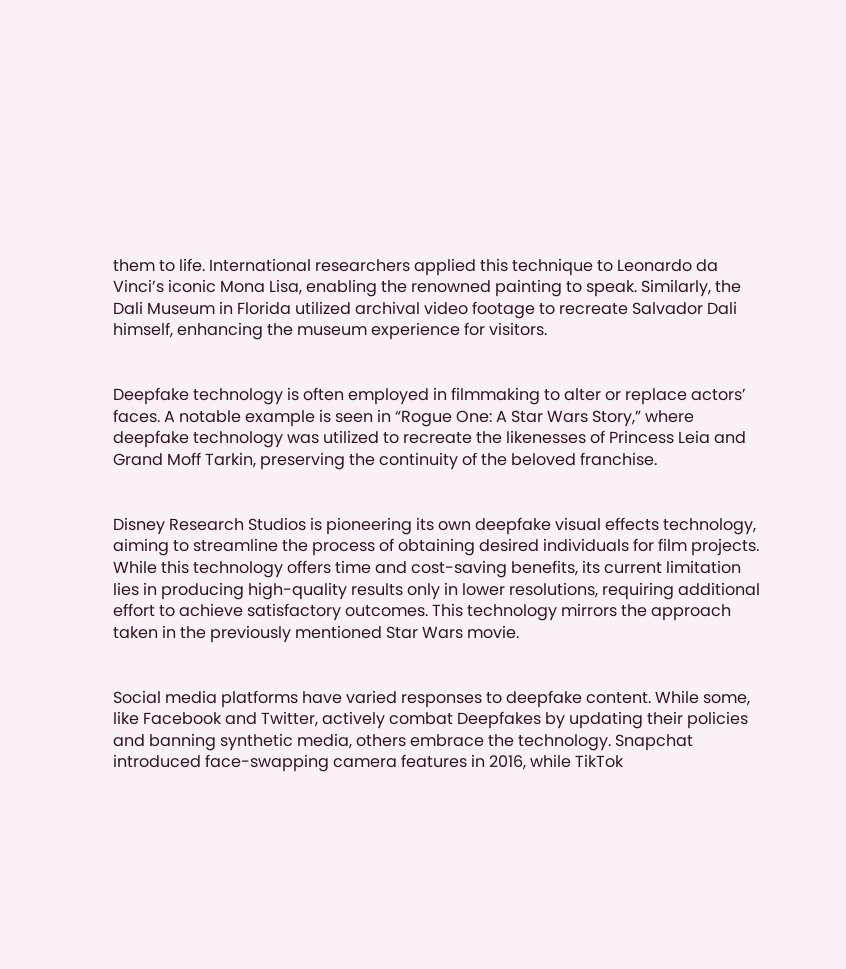them to life. International researchers applied this technique to Leonardo da Vinci’s iconic Mona Lisa, enabling the renowned painting to speak. Similarly, the Dali Museum in Florida utilized archival video footage to recreate Salvador Dali himself, enhancing the museum experience for visitors.


Deepfake technology is often employed in filmmaking to alter or replace actors’ faces. A notable example is seen in “Rogue One: A Star Wars Story,” where deepfake technology was utilized to recreate the likenesses of Princess Leia and Grand Moff Tarkin, preserving the continuity of the beloved franchise.


Disney Research Studios is pioneering its own deepfake visual effects technology, aiming to streamline the process of obtaining desired individuals for film projects. While this technology offers time and cost-saving benefits, its current limitation lies in producing high-quality results only in lower resolutions, requiring additional effort to achieve satisfactory outcomes. This technology mirrors the approach taken in the previously mentioned Star Wars movie.


Social media platforms have varied responses to deepfake content. While some, like Facebook and Twitter, actively combat Deepfakes by updating their policies and banning synthetic media, others embrace the technology. Snapchat introduced face-swapping camera features in 2016, while TikTok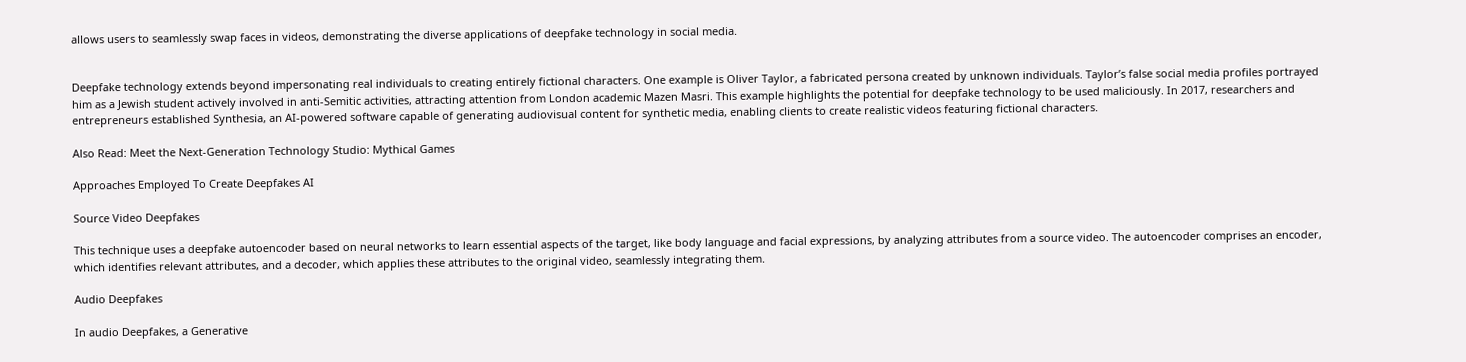allows users to seamlessly swap faces in videos, demonstrating the diverse applications of deepfake technology in social media.


Deepfake technology extends beyond impersonating real individuals to creating entirely fictional characters. One example is Oliver Taylor, a fabricated persona created by unknown individuals. Taylor’s false social media profiles portrayed him as a Jewish student actively involved in anti-Semitic activities, attracting attention from London academic Mazen Masri. This example highlights the potential for deepfake technology to be used maliciously. In 2017, researchers and entrepreneurs established Synthesia, an AI-powered software capable of generating audiovisual content for synthetic media, enabling clients to create realistic videos featuring fictional characters.

Also Read: Meet the Next-Generation Technology Studio: Mythical Games

Approaches Employed To Create Deepfakes AI

Source Video Deepfakes

This technique uses a deepfake autoencoder based on neural networks to learn essential aspects of the target, like body language and facial expressions, by analyzing attributes from a source video. The autoencoder comprises an encoder, which identifies relevant attributes, and a decoder, which applies these attributes to the original video, seamlessly integrating them.

Audio Deepfakes

In audio Deepfakes, a Generative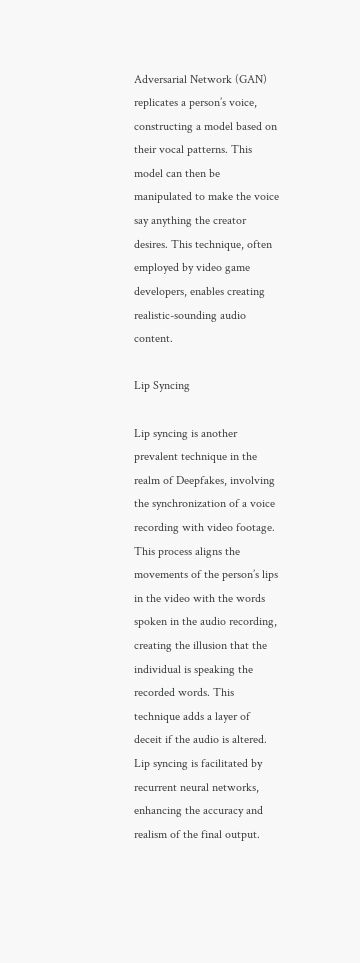Adversarial Network (GAN) replicates a person’s voice, constructing a model based on their vocal patterns. This model can then be manipulated to make the voice say anything the creator desires. This technique, often employed by video game developers, enables creating realistic-sounding audio content.

Lip Syncing

Lip syncing is another prevalent technique in the realm of Deepfakes, involving the synchronization of a voice recording with video footage. This process aligns the movements of the person’s lips in the video with the words spoken in the audio recording, creating the illusion that the individual is speaking the recorded words. This technique adds a layer of deceit if the audio is altered. Lip syncing is facilitated by recurrent neural networks, enhancing the accuracy and realism of the final output.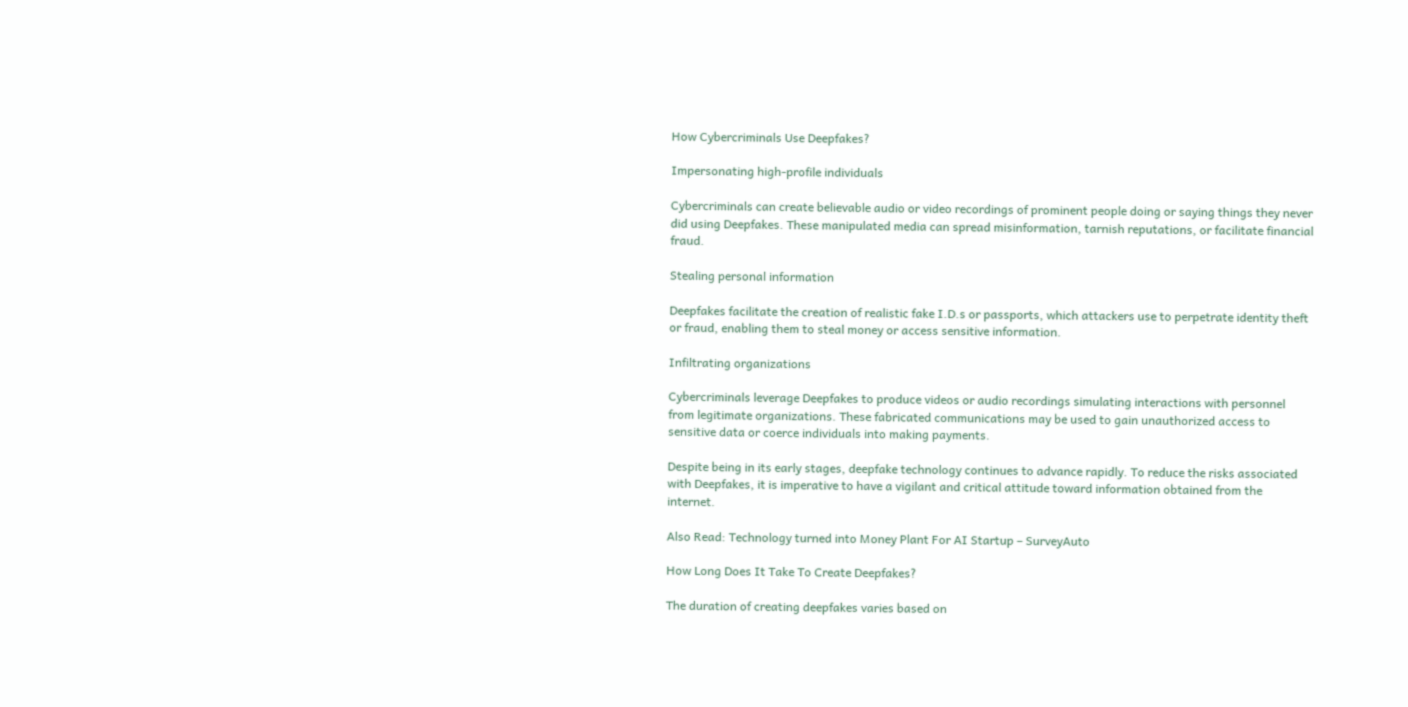How Cybercriminals Use Deepfakes?

Impersonating high-profile individuals

Cybercriminals can create believable audio or video recordings of prominent people doing or saying things they never did using Deepfakes. These manipulated media can spread misinformation, tarnish reputations, or facilitate financial fraud.

Stealing personal information

Deepfakes facilitate the creation of realistic fake I.D.s or passports, which attackers use to perpetrate identity theft or fraud, enabling them to steal money or access sensitive information.

Infiltrating organizations

Cybercriminals leverage Deepfakes to produce videos or audio recordings simulating interactions with personnel from legitimate organizations. These fabricated communications may be used to gain unauthorized access to sensitive data or coerce individuals into making payments.

Despite being in its early stages, deepfake technology continues to advance rapidly. To reduce the risks associated with Deepfakes, it is imperative to have a vigilant and critical attitude toward information obtained from the internet.

Also Read: Technology turned into Money Plant For AI Startup – SurveyAuto

How Long Does It Take To Create Deepfakes?

The duration of creating deepfakes varies based on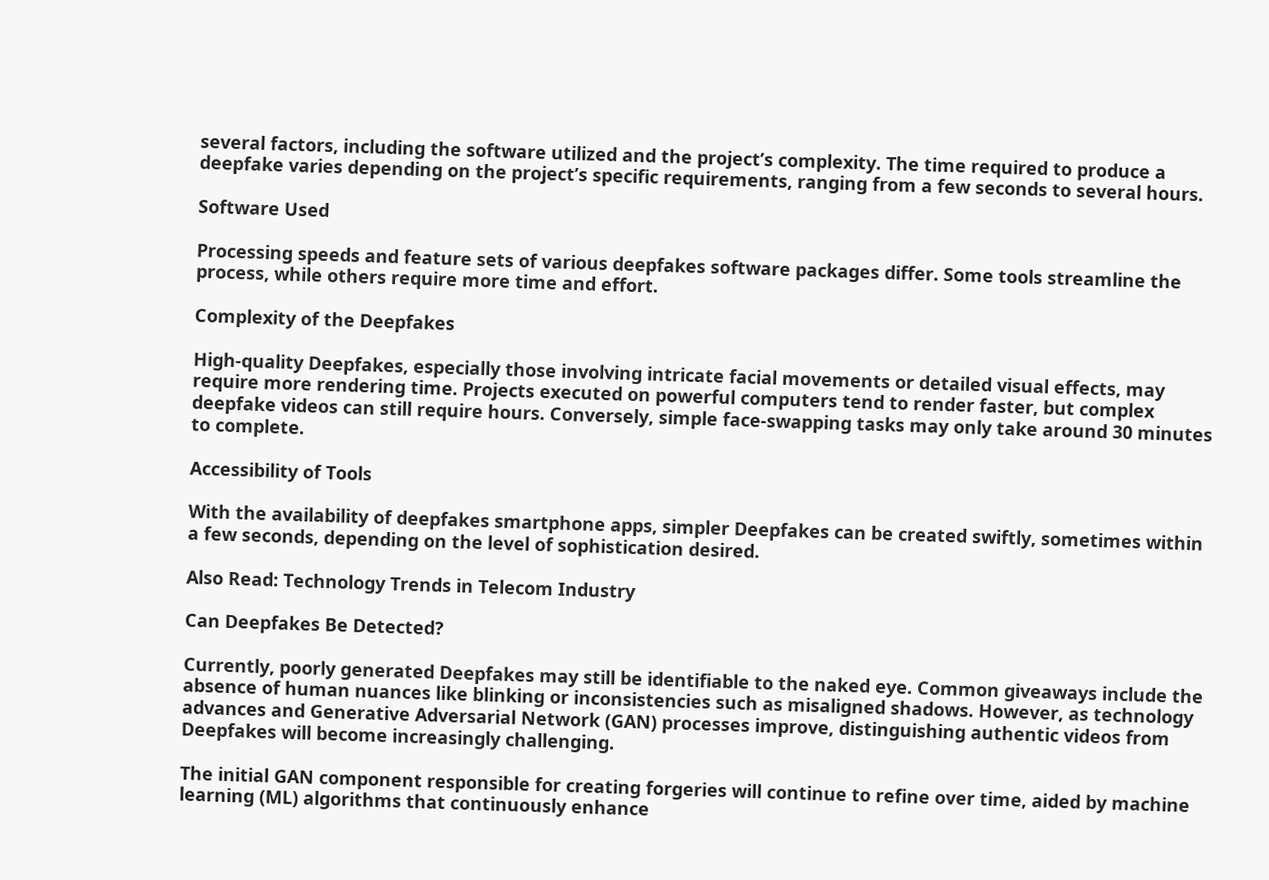several factors, including the software utilized and the project’s complexity. The time required to produce a deepfake varies depending on the project’s specific requirements, ranging from a few seconds to several hours.

Software Used

Processing speeds and feature sets of various deepfakes software packages differ. Some tools streamline the process, while others require more time and effort.

Complexity of the Deepfakes

High-quality Deepfakes, especially those involving intricate facial movements or detailed visual effects, may require more rendering time. Projects executed on powerful computers tend to render faster, but complex deepfake videos can still require hours. Conversely, simple face-swapping tasks may only take around 30 minutes to complete.

Accessibility of Tools

With the availability of deepfakes smartphone apps, simpler Deepfakes can be created swiftly, sometimes within a few seconds, depending on the level of sophistication desired.

Also Read: Technology Trends in Telecom Industry

Can Deepfakes Be Detected?

Currently, poorly generated Deepfakes may still be identifiable to the naked eye. Common giveaways include the absence of human nuances like blinking or inconsistencies such as misaligned shadows. However, as technology advances and Generative Adversarial Network (GAN) processes improve, distinguishing authentic videos from Deepfakes will become increasingly challenging.

The initial GAN component responsible for creating forgeries will continue to refine over time, aided by machine learning (ML) algorithms that continuously enhance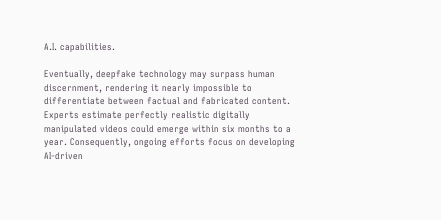A.I. capabilities.

Eventually, deepfake technology may surpass human discernment, rendering it nearly impossible to differentiate between factual and fabricated content. Experts estimate perfectly realistic digitally manipulated videos could emerge within six months to a year. Consequently, ongoing efforts focus on developing AI-driven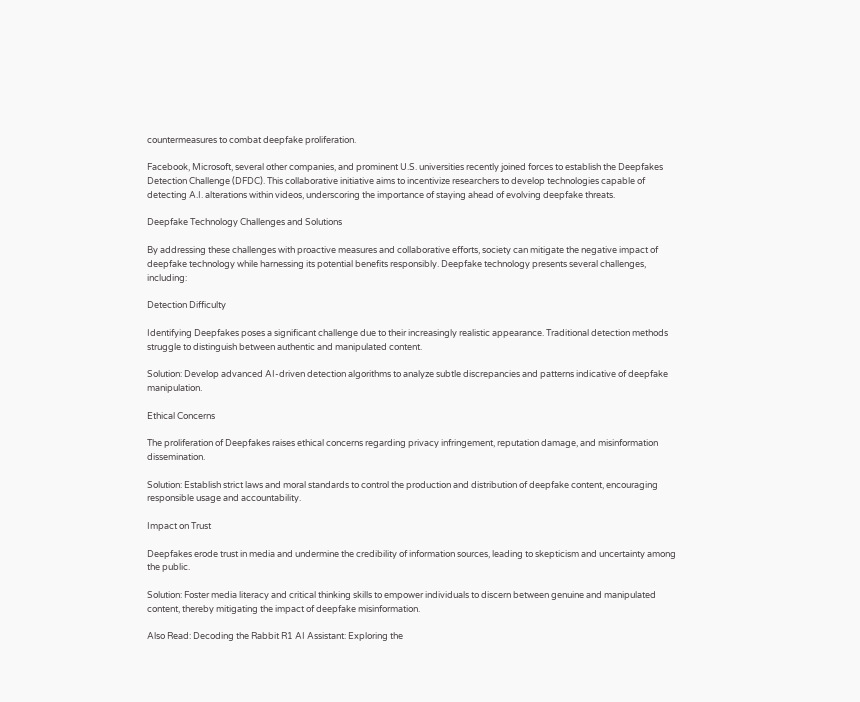countermeasures to combat deepfake proliferation.

Facebook, Microsoft, several other companies, and prominent U.S. universities recently joined forces to establish the Deepfakes Detection Challenge (DFDC). This collaborative initiative aims to incentivize researchers to develop technologies capable of detecting A.I. alterations within videos, underscoring the importance of staying ahead of evolving deepfake threats.

Deepfake Technology Challenges and Solutions

By addressing these challenges with proactive measures and collaborative efforts, society can mitigate the negative impact of deepfake technology while harnessing its potential benefits responsibly. Deepfake technology presents several challenges, including:

Detection Difficulty

Identifying Deepfakes poses a significant challenge due to their increasingly realistic appearance. Traditional detection methods struggle to distinguish between authentic and manipulated content.

Solution: Develop advanced AI-driven detection algorithms to analyze subtle discrepancies and patterns indicative of deepfake manipulation.

Ethical Concerns

The proliferation of Deepfakes raises ethical concerns regarding privacy infringement, reputation damage, and misinformation dissemination.

Solution: Establish strict laws and moral standards to control the production and distribution of deepfake content, encouraging responsible usage and accountability.

Impact on Trust

Deepfakes erode trust in media and undermine the credibility of information sources, leading to skepticism and uncertainty among the public.

Solution: Foster media literacy and critical thinking skills to empower individuals to discern between genuine and manipulated content, thereby mitigating the impact of deepfake misinformation.

Also Read: Decoding the Rabbit R1 AI Assistant: Exploring the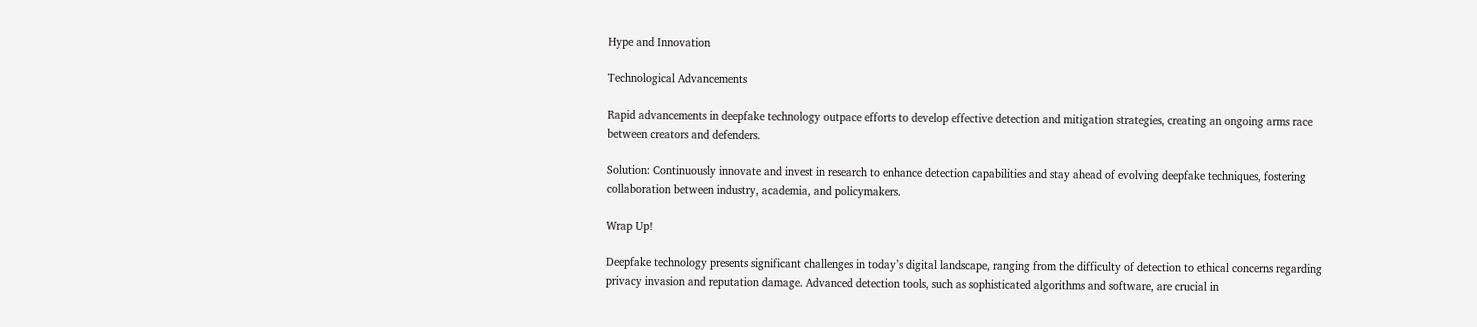Hype and Innovation

Technological Advancements

Rapid advancements in deepfake technology outpace efforts to develop effective detection and mitigation strategies, creating an ongoing arms race between creators and defenders.

Solution: Continuously innovate and invest in research to enhance detection capabilities and stay ahead of evolving deepfake techniques, fostering collaboration between industry, academia, and policymakers.

Wrap Up!

Deepfake technology presents significant challenges in today’s digital landscape, ranging from the difficulty of detection to ethical concerns regarding privacy invasion and reputation damage. Advanced detection tools, such as sophisticated algorithms and software, are crucial in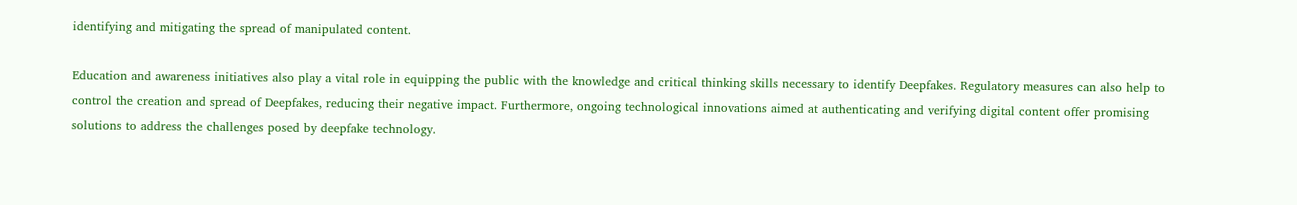identifying and mitigating the spread of manipulated content.

Education and awareness initiatives also play a vital role in equipping the public with the knowledge and critical thinking skills necessary to identify Deepfakes. Regulatory measures can also help to control the creation and spread of Deepfakes, reducing their negative impact. Furthermore, ongoing technological innovations aimed at authenticating and verifying digital content offer promising solutions to address the challenges posed by deepfake technology.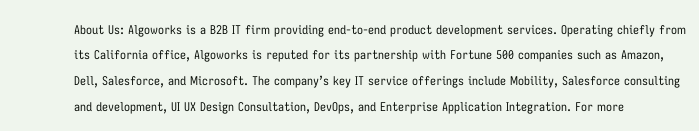About Us: Algoworks is a B2B IT firm providing end-to-end product development services. Operating chiefly from its California office, Algoworks is reputed for its partnership with Fortune 500 companies such as Amazon, Dell, Salesforce, and Microsoft. The company’s key IT service offerings include Mobility, Salesforce consulting and development, UI UX Design Consultation, DevOps, and Enterprise Application Integration. For more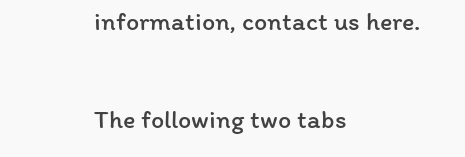information, contact us here.

The following two tabs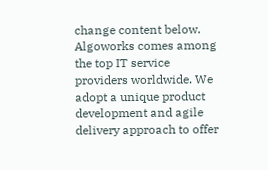change content below.
Algoworks comes among the top IT service providers worldwide. We adopt a unique product development and agile delivery approach to offer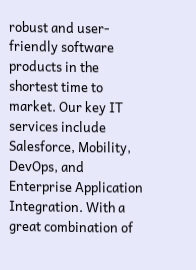robust and user-friendly software products in the shortest time to market. Our key IT services include Salesforce, Mobility, DevOps, and Enterprise Application Integration. With a great combination of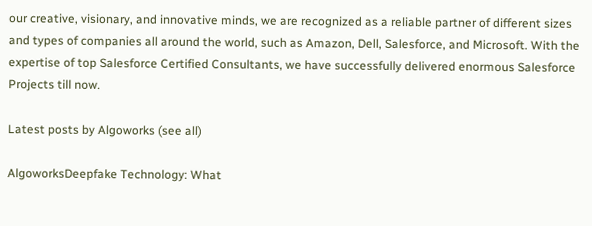our creative, visionary, and innovative minds, we are recognized as a reliable partner of different sizes and types of companies all around the world, such as Amazon, Dell, Salesforce, and Microsoft. With the expertise of top Salesforce Certified Consultants, we have successfully delivered enormous Salesforce Projects till now.

Latest posts by Algoworks (see all)

AlgoworksDeepfake Technology: What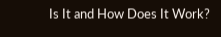Is It and How Does It Work?